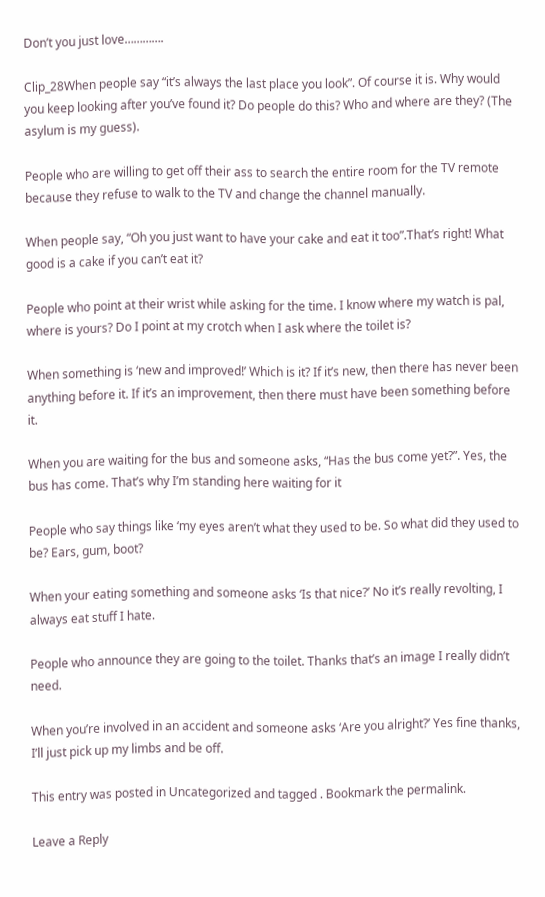Don’t you just love………….

Clip_28When people say “it’s always the last place you look”. Of course it is. Why would you keep looking after you’ve found it? Do people do this? Who and where are they? (The asylum is my guess).

People who are willing to get off their ass to search the entire room for the TV remote because they refuse to walk to the TV and change the channel manually.

When people say, “Oh you just want to have your cake and eat it too”.That’s right! What good is a cake if you can’t eat it?

People who point at their wrist while asking for the time. I know where my watch is pal, where is yours? Do I point at my crotch when I ask where the toilet is?

When something is ‘new and improved!’ Which is it? If it’s new, then there has never been anything before it. If it’s an improvement, then there must have been something before it.

When you are waiting for the bus and someone asks, “Has the bus come yet?”. Yes, the bus has come. That’s why I’m standing here waiting for it

People who say things like ‘my eyes aren’t what they used to be. So what did they used to be? Ears, gum, boot?

When your eating something and someone asks ‘Is that nice?’ No it’s really revolting, I always eat stuff I hate.

People who announce they are going to the toilet. Thanks that’s an image I really didn’t need.

When you’re involved in an accident and someone asks ‘Are you alright?’ Yes fine thanks, I’ll just pick up my limbs and be off.

This entry was posted in Uncategorized and tagged . Bookmark the permalink.

Leave a Reply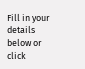Fill in your details below or click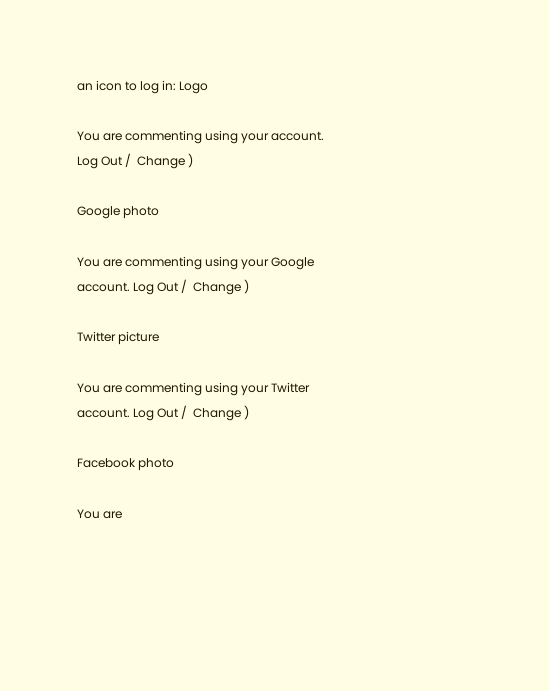an icon to log in: Logo

You are commenting using your account. Log Out /  Change )

Google photo

You are commenting using your Google account. Log Out /  Change )

Twitter picture

You are commenting using your Twitter account. Log Out /  Change )

Facebook photo

You are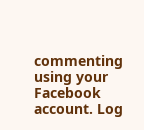commenting using your Facebook account. Log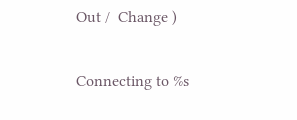Out /  Change )

Connecting to %s